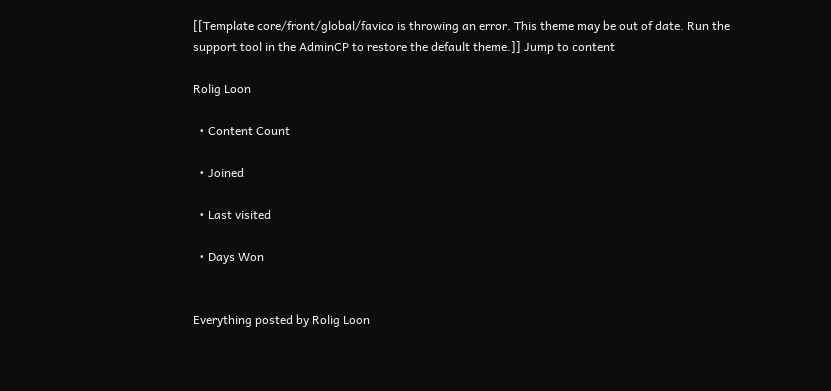[[Template core/front/global/favico is throwing an error. This theme may be out of date. Run the support tool in the AdminCP to restore the default theme.]] Jump to content

Rolig Loon

  • Content Count

  • Joined

  • Last visited

  • Days Won


Everything posted by Rolig Loon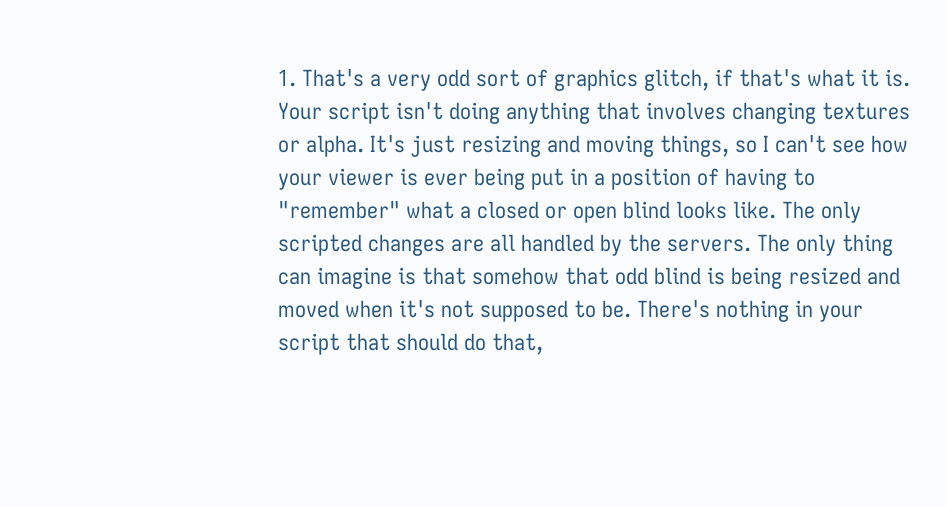1. That's a very odd sort of graphics glitch, if that's what it is. Your script isn't doing anything that involves changing textures or alpha. It's just resizing and moving things, so I can't see how your viewer is ever being put in a position of having to "remember" what a closed or open blind looks like. The only scripted changes are all handled by the servers. The only thing can imagine is that somehow that odd blind is being resized and moved when it's not supposed to be. There's nothing in your script that should do that,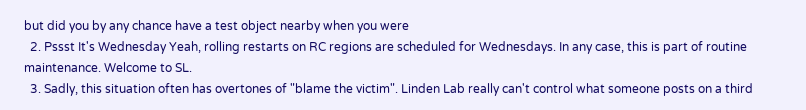but did you by any chance have a test object nearby when you were
  2. Pssst It's Wednesday Yeah, rolling restarts on RC regions are scheduled for Wednesdays. In any case, this is part of routine maintenance. Welcome to SL.
  3. Sadly, this situation often has overtones of "blame the victim". Linden Lab really can't control what someone posts on a third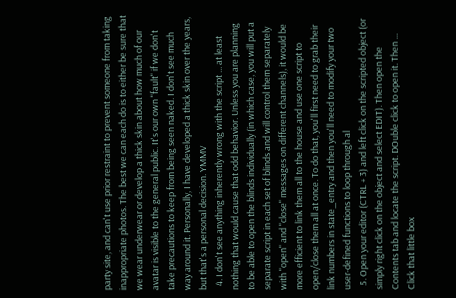party site, and can't use prior restraint to prevent someone from taking inappropriate photos. The best we can each do is to either be sure that we wear underwear or develop a thick skin about how much of our avatar is visible to the general public. It's our own "fault" if we don't take precautions to keep from being seen naked. I don't see much way around it. Personally, I have developed a thick skin over the years, but that's a personal decision. YMMV
  4. I don't see anything inherently wrong with the script ... at least nothing that would cause that odd behavior. Unless you are planning to be able to open the blinds individually (in which case, you will put a separate script in each set of blinds and will control them separately with "open" and "close" messages on different channels), it would be more efficient to link them all to the house and use one script to open/close them all at once. To do that, you'll first need to grab their link numbers in state_entry and then you'll need to modify your two user-defined functions to loop through al
  5. Open your editor (CTRL + 3) and left click on the scripted object (or simply right click on the object and select EDIT). Then open the Contents tab and locate the script. DOuble click to open it. Then ... Click that little box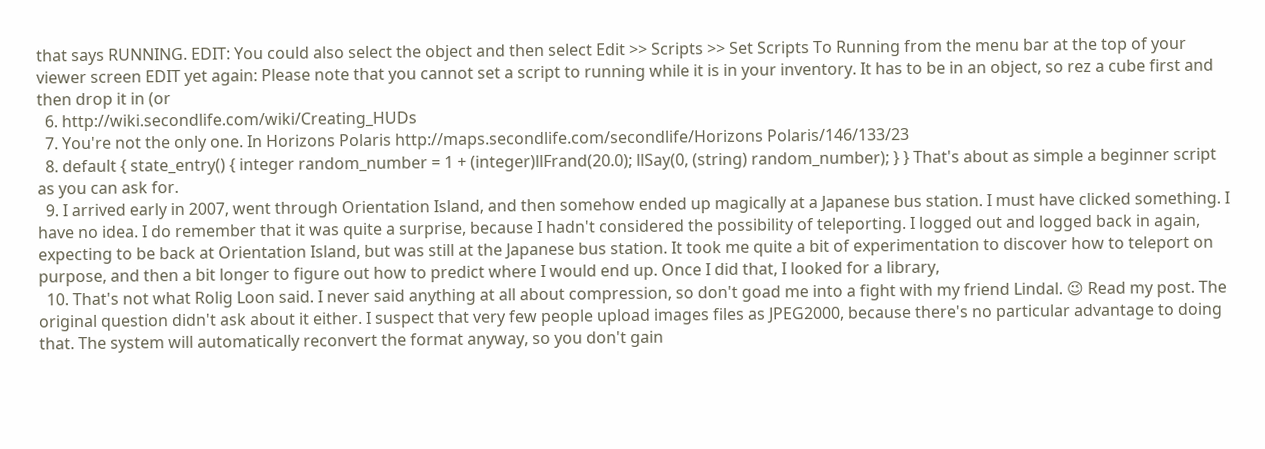that says RUNNING. EDIT: You could also select the object and then select Edit >> Scripts >> Set Scripts To Running from the menu bar at the top of your viewer screen EDIT yet again: Please note that you cannot set a script to running while it is in your inventory. It has to be in an object, so rez a cube first and then drop it in (or
  6. http://wiki.secondlife.com/wiki/Creating_HUDs
  7. You're not the only one. In Horizons Polaris http://maps.secondlife.com/secondlife/Horizons Polaris/146/133/23
  8. default { state_entry() { integer random_number = 1 + (integer)llFrand(20.0); llSay(0, (string) random_number); } } That's about as simple a beginner script as you can ask for.
  9. I arrived early in 2007, went through Orientation Island, and then somehow ended up magically at a Japanese bus station. I must have clicked something. I have no idea. I do remember that it was quite a surprise, because I hadn't considered the possibility of teleporting. I logged out and logged back in again, expecting to be back at Orientation Island, but was still at the Japanese bus station. It took me quite a bit of experimentation to discover how to teleport on purpose, and then a bit longer to figure out how to predict where I would end up. Once I did that, I looked for a library,
  10. That's not what Rolig Loon said. I never said anything at all about compression, so don't goad me into a fight with my friend Lindal. 😉 Read my post. The original question didn't ask about it either. I suspect that very few people upload images files as JPEG2000, because there's no particular advantage to doing that. The system will automatically reconvert the format anyway, so you don't gain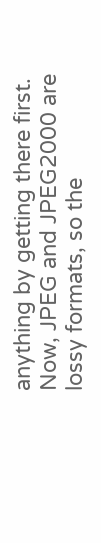anything by getting there first. Now, JPEG and JPEG2000 are lossy formats, so the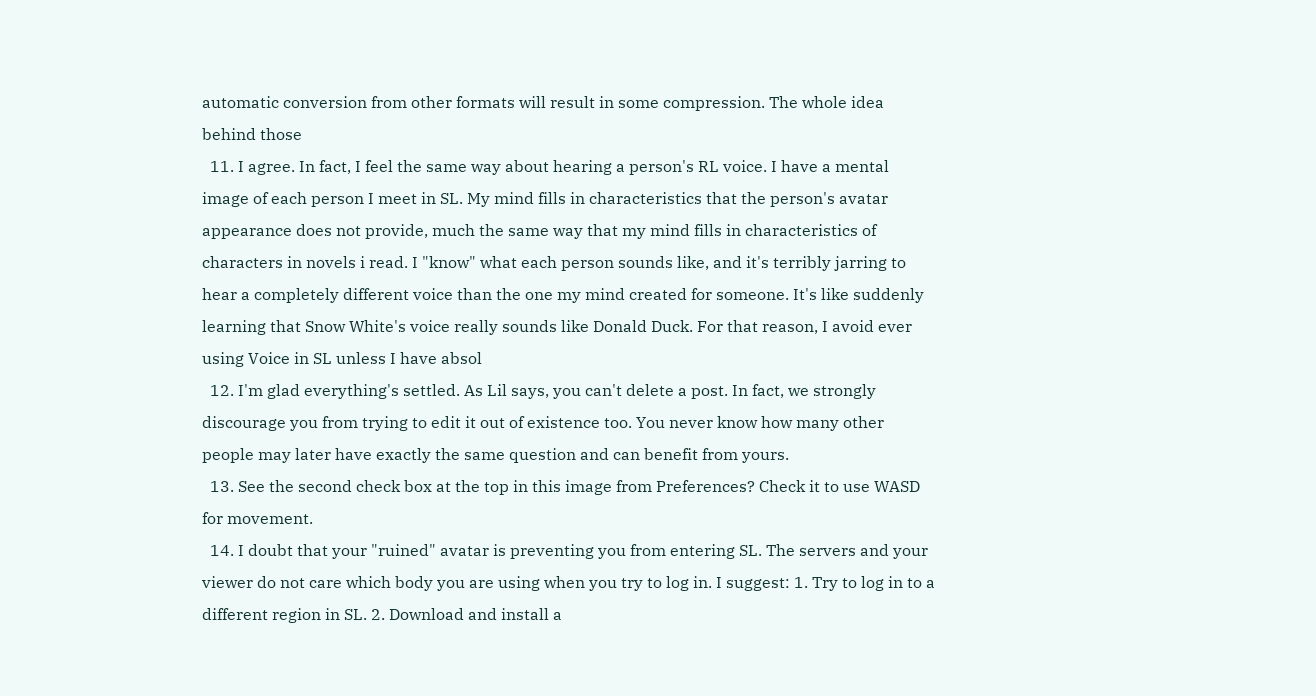automatic conversion from other formats will result in some compression. The whole idea behind those
  11. I agree. In fact, I feel the same way about hearing a person's RL voice. I have a mental image of each person I meet in SL. My mind fills in characteristics that the person's avatar appearance does not provide, much the same way that my mind fills in characteristics of characters in novels i read. I "know" what each person sounds like, and it's terribly jarring to hear a completely different voice than the one my mind created for someone. It's like suddenly learning that Snow White's voice really sounds like Donald Duck. For that reason, I avoid ever using Voice in SL unless I have absol
  12. I'm glad everything's settled. As Lil says, you can't delete a post. In fact, we strongly discourage you from trying to edit it out of existence too. You never know how many other people may later have exactly the same question and can benefit from yours.
  13. See the second check box at the top in this image from Preferences? Check it to use WASD for movement.
  14. I doubt that your "ruined" avatar is preventing you from entering SL. The servers and your viewer do not care which body you are using when you try to log in. I suggest: 1. Try to log in to a different region in SL. 2. Download and install a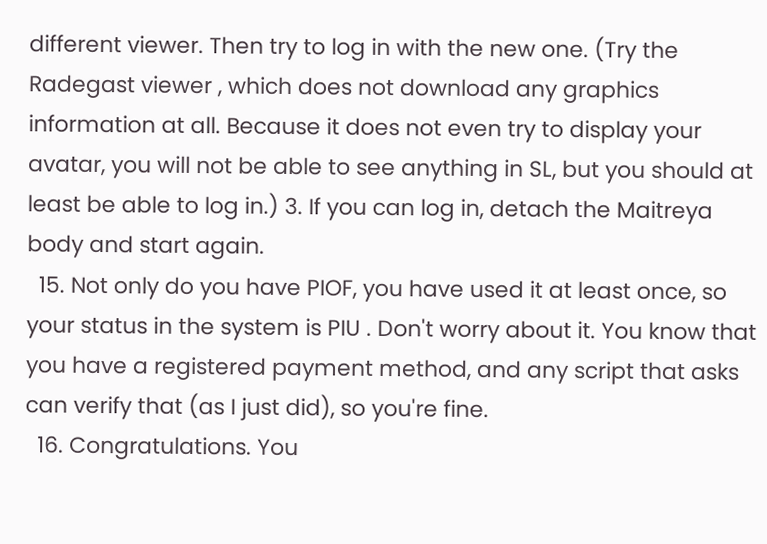different viewer. Then try to log in with the new one. (Try the Radegast viewer , which does not download any graphics information at all. Because it does not even try to display your avatar, you will not be able to see anything in SL, but you should at least be able to log in.) 3. If you can log in, detach the Maitreya body and start again.
  15. Not only do you have PIOF, you have used it at least once, so your status in the system is PIU . Don't worry about it. You know that you have a registered payment method, and any script that asks can verify that (as I just did), so you're fine.
  16. Congratulations. You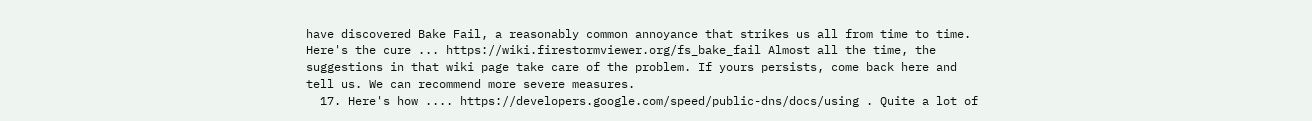have discovered Bake Fail, a reasonably common annoyance that strikes us all from time to time. Here's the cure ... https://wiki.firestormviewer.org/fs_bake_fail Almost all the time, the suggestions in that wiki page take care of the problem. If yours persists, come back here and tell us. We can recommend more severe measures.
  17. Here's how .... https://developers.google.com/speed/public-dns/docs/using . Quite a lot of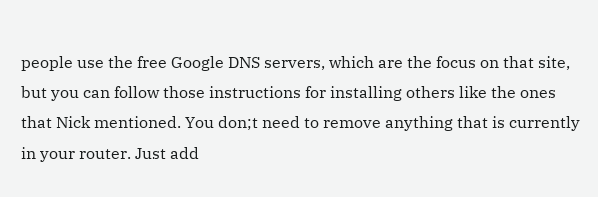people use the free Google DNS servers, which are the focus on that site, but you can follow those instructions for installing others like the ones that Nick mentioned. You don;t need to remove anything that is currently in your router. Just add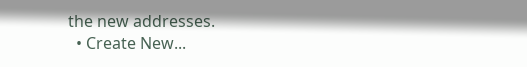the new addresses.
  • Create New...